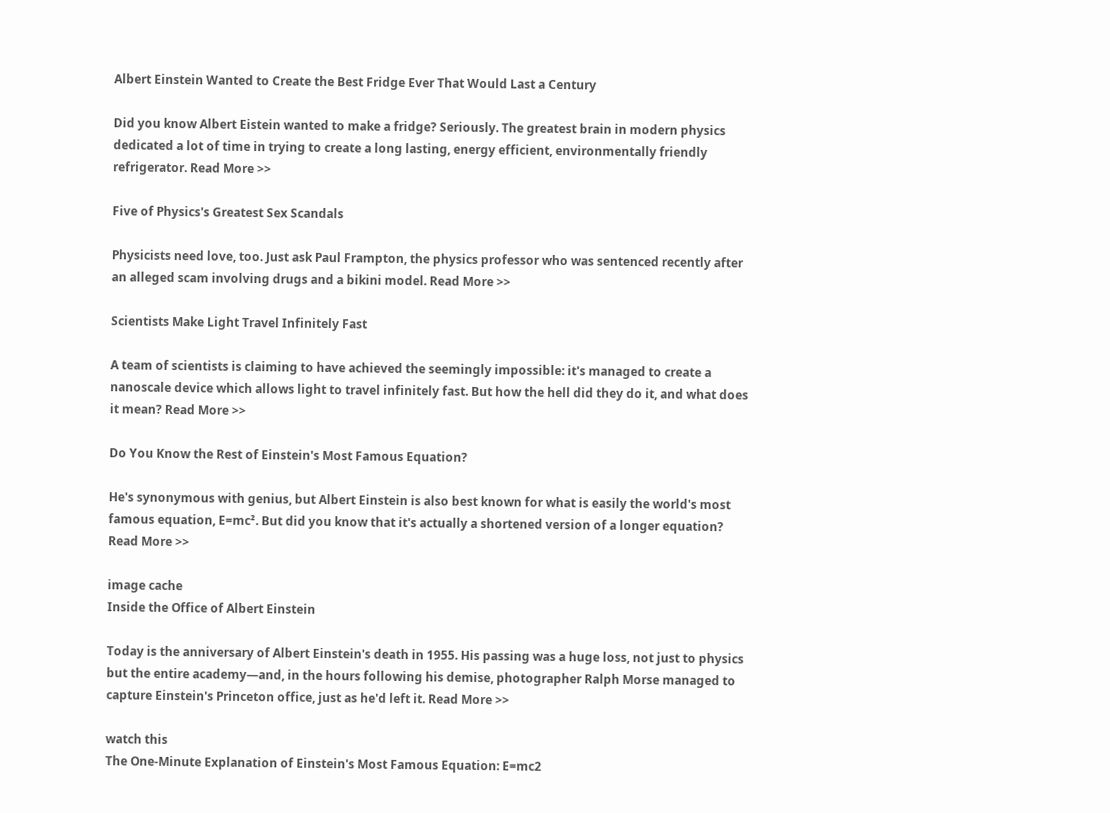Albert Einstein Wanted to Create the Best Fridge Ever That Would Last a Century

Did you know Albert Eistein wanted to make a fridge? Seriously. The greatest brain in modern physics dedicated a lot of time in trying to create a long lasting, energy efficient, environmentally friendly refrigerator. Read More >>

Five of Physics's Greatest Sex Scandals

Physicists need love, too. Just ask Paul Frampton, the physics professor who was sentenced recently after an alleged scam involving drugs and a bikini model. Read More >>

Scientists Make Light Travel Infinitely Fast

A team of scientists is claiming to have achieved the seemingly impossible: it's managed to create a nanoscale device which allows light to travel infinitely fast. But how the hell did they do it, and what does it mean? Read More >>

Do You Know the Rest of Einstein's Most Famous Equation?

He's synonymous with genius, but Albert Einstein is also best known for what is easily the world's most famous equation, E=mc². But did you know that it's actually a shortened version of a longer equation? Read More >>

image cache
Inside the Office of Albert Einstein

Today is the anniversary of Albert Einstein's death in 1955. His passing was a huge loss, not just to physics but the entire academy—and, in the hours following his demise, photographer Ralph Morse managed to capture Einstein's Princeton office, just as he'd left it. Read More >>

watch this
The One-Minute Explanation of Einstein's Most Famous Equation: E=mc2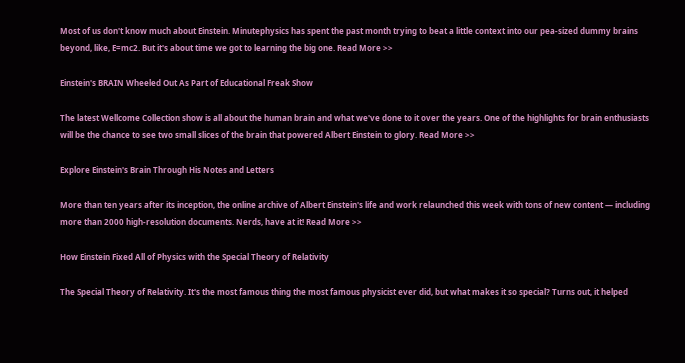Most of us don't know much about Einstein. Minutephysics has spent the past month trying to beat a little context into our pea-sized dummy brains beyond, like, E=mc2. But it's about time we got to learning the big one. Read More >>

Einstein's BRAIN Wheeled Out As Part of Educational Freak Show

The latest Wellcome Collection show is all about the human brain and what we've done to it over the years. One of the highlights for brain enthusiasts will be the chance to see two small slices of the brain that powered Albert Einstein to glory. Read More >>

Explore Einstein's Brain Through His Notes and Letters

More than ten years after its inception, the online archive of Albert Einstein's life and work relaunched this week with tons of new content — including more than 2000 high-resolution documents. Nerds, have at it! Read More >>

How Einstein Fixed All of Physics with the Special Theory of Relativity

The Special Theory of Relativity. It's the most famous thing the most famous physicist ever did, but what makes it so special? Turns out, it helped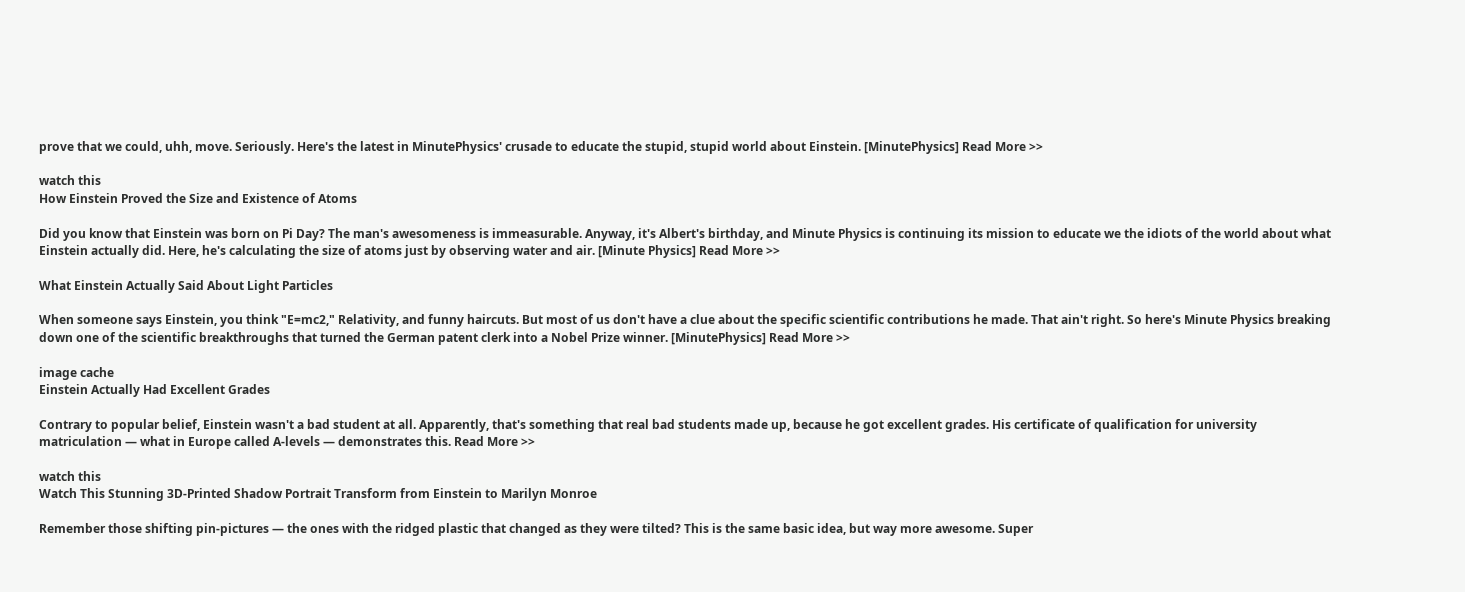prove that we could, uhh, move. Seriously. Here's the latest in MinutePhysics' crusade to educate the stupid, stupid world about Einstein. [MinutePhysics] Read More >>

watch this
How Einstein Proved the Size and Existence of Atoms

Did you know that Einstein was born on Pi Day? The man's awesomeness is immeasurable. Anyway, it's Albert's birthday, and Minute Physics is continuing its mission to educate we the idiots of the world about what Einstein actually did. Here, he's calculating the size of atoms just by observing water and air. [Minute Physics] Read More >>

What Einstein Actually Said About Light Particles

When someone says Einstein, you think "E=mc2," Relativity, and funny haircuts. But most of us don't have a clue about the specific scientific contributions he made. That ain't right. So here's Minute Physics breaking down one of the scientific breakthroughs that turned the German patent clerk into a Nobel Prize winner. [MinutePhysics] Read More >>

image cache
Einstein Actually Had Excellent Grades

Contrary to popular belief, Einstein wasn't a bad student at all. Apparently, that's something that real bad students made up, because he got excellent grades. His certificate of qualification for university matriculation — what in Europe called A-levels — demonstrates this. Read More >>

watch this
Watch This Stunning 3D-Printed Shadow Portrait Transform from Einstein to Marilyn Monroe

Remember those shifting pin-pictures — the ones with the ridged plastic that changed as they were tilted? This is the same basic idea, but way more awesome. Super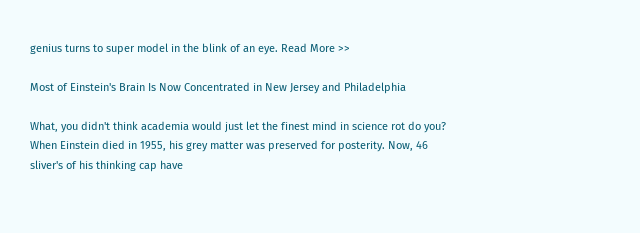genius turns to super model in the blink of an eye. Read More >>

Most of Einstein's Brain Is Now Concentrated in New Jersey and Philadelphia

What, you didn't think academia would just let the finest mind in science rot do you? When Einstein died in 1955, his grey matter was preserved for posterity. Now, 46 sliver's of his thinking cap have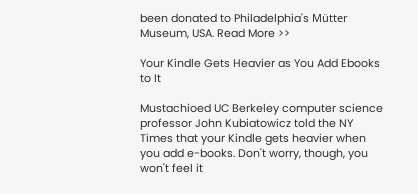been donated to Philadelphia's Mütter Museum, USA. Read More >>

Your Kindle Gets Heavier as You Add Ebooks to It

Mustachioed UC Berkeley computer science professor John Kubiatowicz told the NY Times that your Kindle gets heavier when you add e-books. Don't worry, though, you won't feel it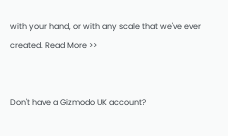with your hand, or with any scale that we've ever created. Read More >>


Don't have a Gizmodo UK account?